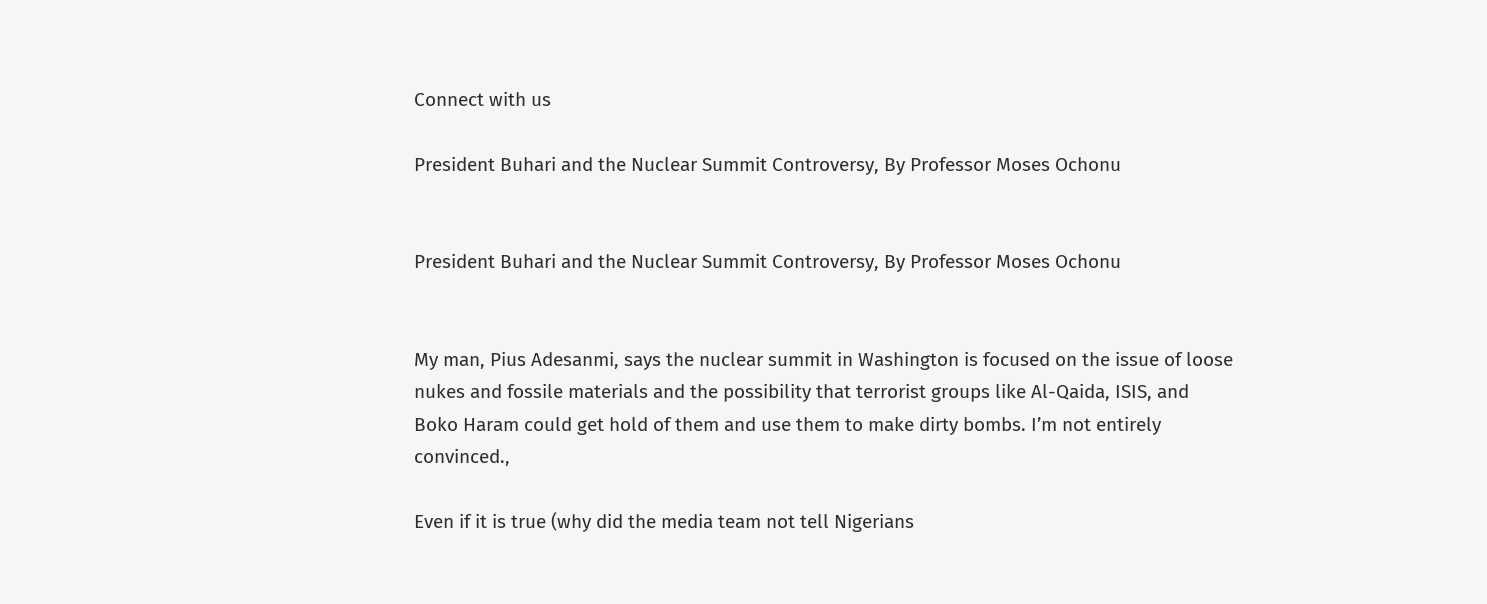Connect with us

President Buhari and the Nuclear Summit Controversy, By Professor Moses Ochonu


President Buhari and the Nuclear Summit Controversy, By Professor Moses Ochonu


My man, Pius Adesanmi, says the nuclear summit in Washington is focused on the issue of loose nukes and fossile materials and the possibility that terrorist groups like Al-Qaida, ISIS, and Boko Haram could get hold of them and use them to make dirty bombs. I’m not entirely convinced.,

Even if it is true (why did the media team not tell Nigerians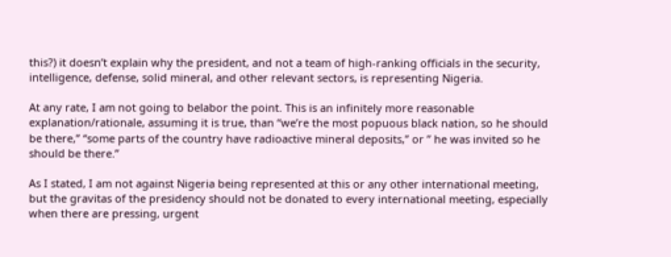this?) it doesn’t explain why the president, and not a team of high-ranking officials in the security, intelligence, defense, solid mineral, and other relevant sectors, is representing Nigeria.

At any rate, I am not going to belabor the point. This is an infinitely more reasonable explanation/rationale, assuming it is true, than “we’re the most popuous black nation, so he should be there,” “some parts of the country have radioactive mineral deposits,” or ” he was invited so he should be there.”

As I stated, I am not against Nigeria being represented at this or any other international meeting, but the gravitas of the presidency should not be donated to every international meeting, especially when there are pressing, urgent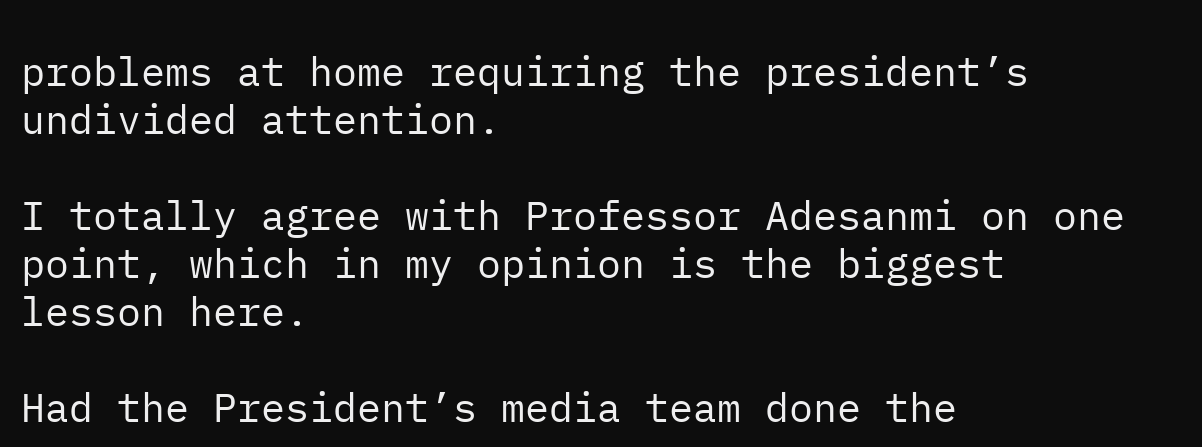problems at home requiring the president’s undivided attention.

I totally agree with Professor Adesanmi on one point, which in my opinion is the biggest lesson here.

Had the President’s media team done the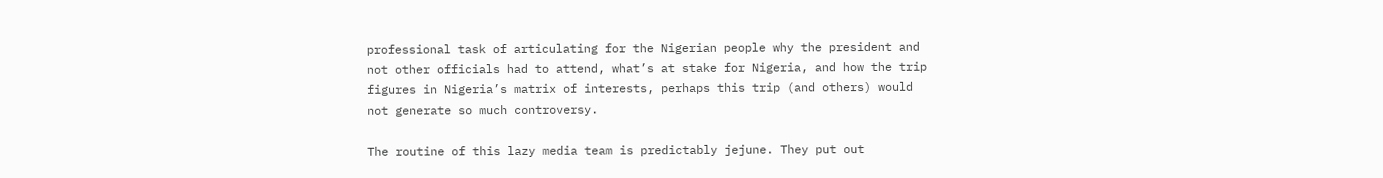professional task of articulating for the Nigerian people why the president and not other officials had to attend, what’s at stake for Nigeria, and how the trip figures in Nigeria’s matrix of interests, perhaps this trip (and others) would not generate so much controversy.

The routine of this lazy media team is predictably jejune. They put out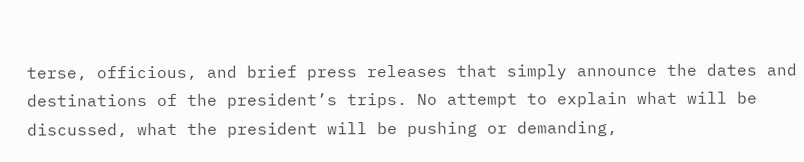terse, officious, and brief press releases that simply announce the dates and destinations of the president’s trips. No attempt to explain what will be discussed, what the president will be pushing or demanding,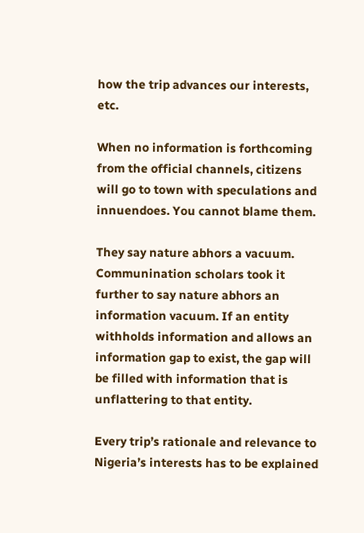how the trip advances our interests, etc.

When no information is forthcoming from the official channels, citizens will go to town with speculations and innuendoes. You cannot blame them.

They say nature abhors a vacuum. Communination scholars took it further to say nature abhors an information vacuum. If an entity withholds information and allows an information gap to exist, the gap will be filled with information that is unflattering to that entity.

Every trip’s rationale and relevance to Nigeria’s interests has to be explained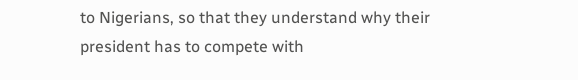to Nigerians, so that they understand why their president has to compete with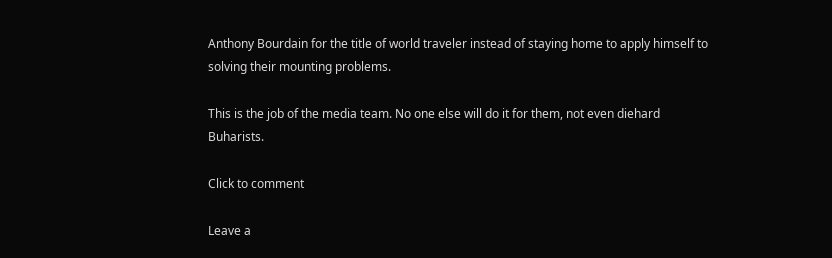Anthony Bourdain for the title of world traveler instead of staying home to apply himself to solving their mounting problems.

This is the job of the media team. No one else will do it for them, not even diehard Buharists.

Click to comment

Leave a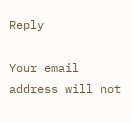Reply

Your email address will not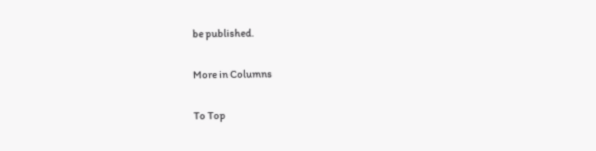be published.

More in Columns

To Top